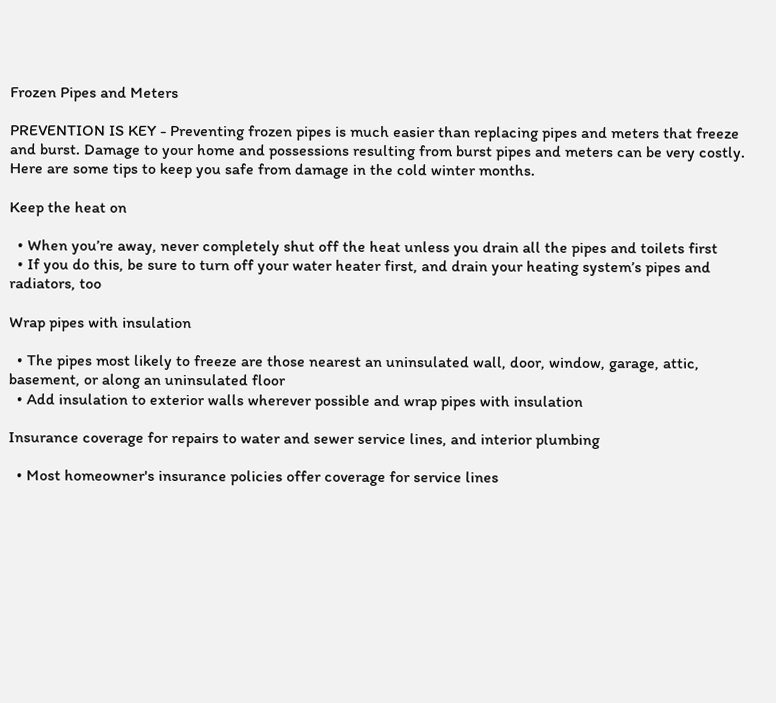Frozen Pipes and Meters

PREVENTION IS KEY - Preventing frozen pipes is much easier than replacing pipes and meters that freeze and burst. Damage to your home and possessions resulting from burst pipes and meters can be very costly.  Here are some tips to keep you safe from damage in the cold winter months.

Keep the heat on

  • When you’re away, never completely shut off the heat unless you drain all the pipes and toilets first
  • If you do this, be sure to turn off your water heater first, and drain your heating system’s pipes and radiators, too

Wrap pipes with insulation

  • The pipes most likely to freeze are those nearest an uninsulated wall, door, window, garage, attic, basement, or along an uninsulated floor
  • Add insulation to exterior walls wherever possible and wrap pipes with insulation

Insurance coverage for repairs to water and sewer service lines, and interior plumbing

  • Most homeowner's insurance policies offer coverage for service lines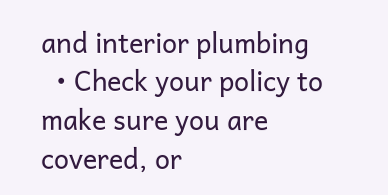and interior plumbing
  • Check your policy to make sure you are covered, or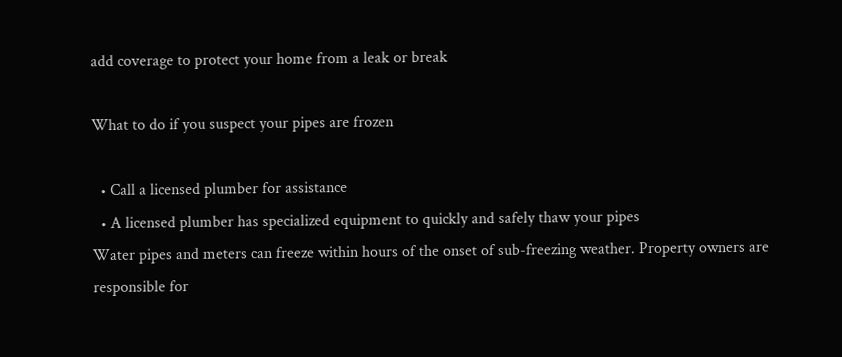add coverage to protect your home from a leak or break

What to do if you suspect your pipes are frozen

  • Call a licensed plumber for assistance
  • A licensed plumber has specialized equipment to quickly and safely thaw your pipes
Water pipes and meters can freeze within hours of the onset of sub-freezing weather. Property owners are responsible for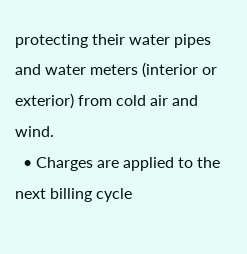protecting their water pipes and water meters (interior or exterior) from cold air and wind.
  • Charges are applied to the next billing cycle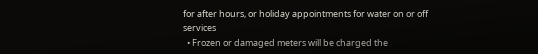for after hours, or holiday appointments for water on or off services
  • Frozen or damaged meters will be charged the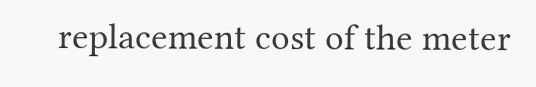replacement cost of the meter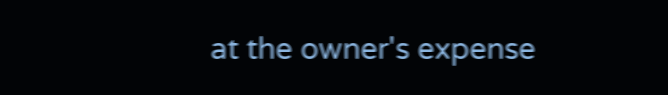at the owner's expense